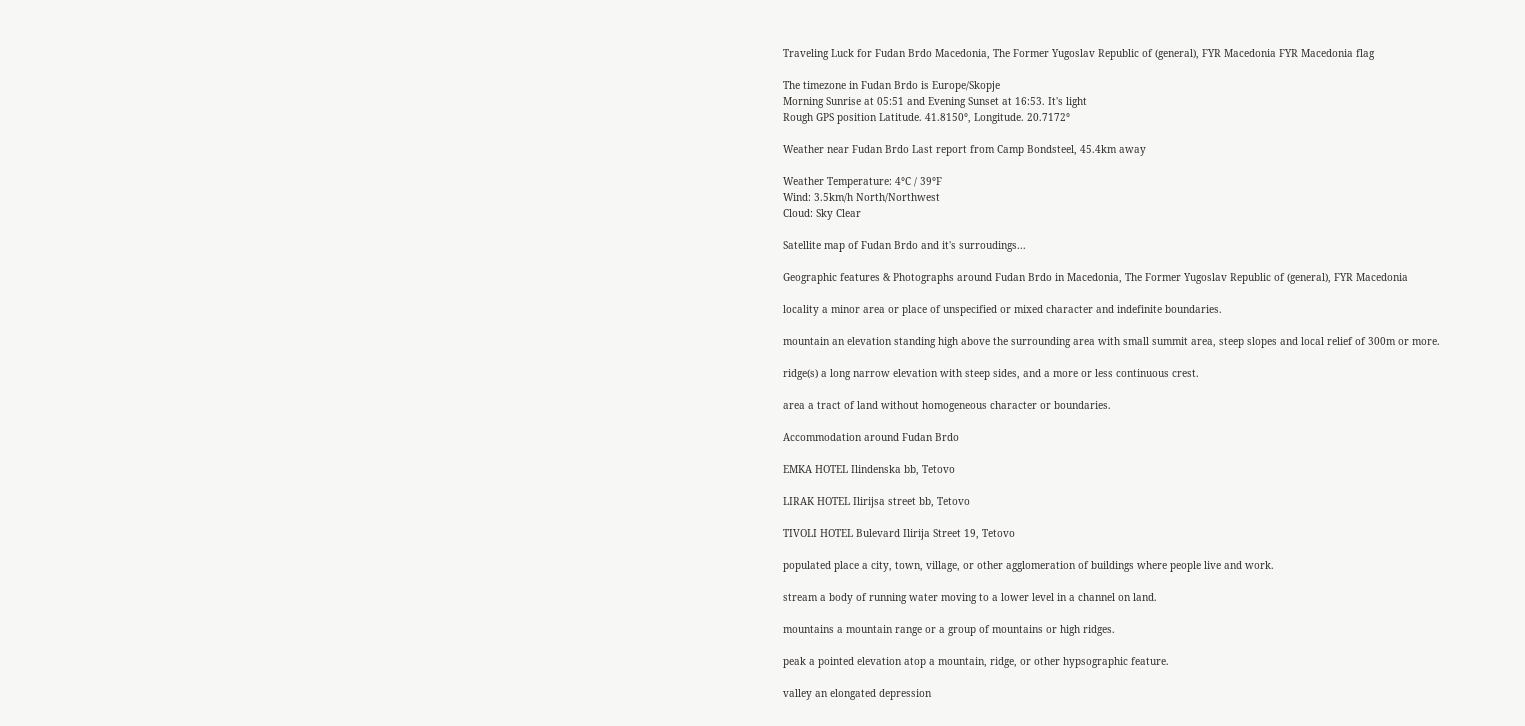Traveling Luck for Fudan Brdo Macedonia, The Former Yugoslav Republic of (general), FYR Macedonia FYR Macedonia flag

The timezone in Fudan Brdo is Europe/Skopje
Morning Sunrise at 05:51 and Evening Sunset at 16:53. It's light
Rough GPS position Latitude. 41.8150°, Longitude. 20.7172°

Weather near Fudan Brdo Last report from Camp Bondsteel, 45.4km away

Weather Temperature: 4°C / 39°F
Wind: 3.5km/h North/Northwest
Cloud: Sky Clear

Satellite map of Fudan Brdo and it's surroudings...

Geographic features & Photographs around Fudan Brdo in Macedonia, The Former Yugoslav Republic of (general), FYR Macedonia

locality a minor area or place of unspecified or mixed character and indefinite boundaries.

mountain an elevation standing high above the surrounding area with small summit area, steep slopes and local relief of 300m or more.

ridge(s) a long narrow elevation with steep sides, and a more or less continuous crest.

area a tract of land without homogeneous character or boundaries.

Accommodation around Fudan Brdo

EMKA HOTEL Ilindenska bb, Tetovo

LIRAK HOTEL Ilirijsa street bb, Tetovo

TIVOLI HOTEL Bulevard Ilirija Street 19, Tetovo

populated place a city, town, village, or other agglomeration of buildings where people live and work.

stream a body of running water moving to a lower level in a channel on land.

mountains a mountain range or a group of mountains or high ridges.

peak a pointed elevation atop a mountain, ridge, or other hypsographic feature.

valley an elongated depression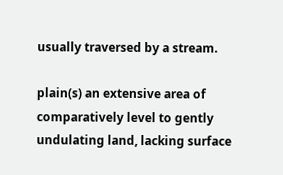usually traversed by a stream.

plain(s) an extensive area of comparatively level to gently undulating land, lacking surface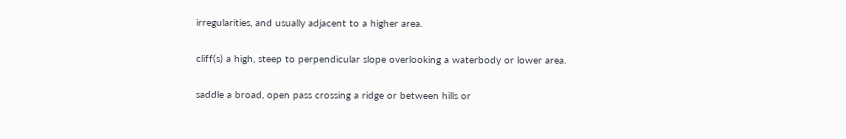irregularities, and usually adjacent to a higher area.

cliff(s) a high, steep to perpendicular slope overlooking a waterbody or lower area.

saddle a broad, open pass crossing a ridge or between hills or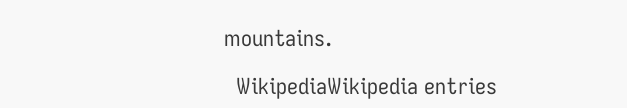mountains.

  WikipediaWikipedia entries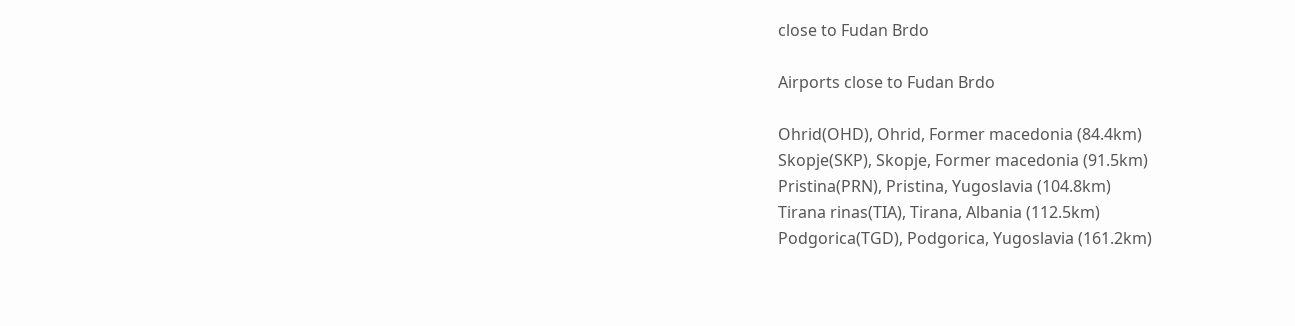close to Fudan Brdo

Airports close to Fudan Brdo

Ohrid(OHD), Ohrid, Former macedonia (84.4km)
Skopje(SKP), Skopje, Former macedonia (91.5km)
Pristina(PRN), Pristina, Yugoslavia (104.8km)
Tirana rinas(TIA), Tirana, Albania (112.5km)
Podgorica(TGD), Podgorica, Yugoslavia (161.2km)